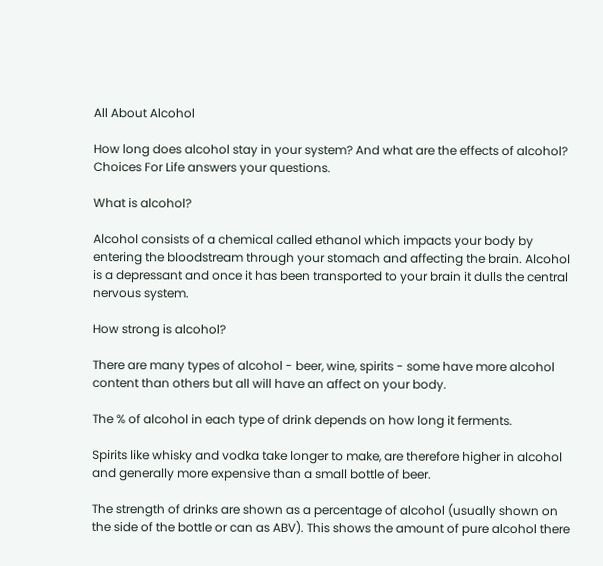All About Alcohol

How long does alcohol stay in your system? And what are the effects of alcohol? Choices For Life answers your questions.

What is alcohol?

Alcohol consists of a chemical called ethanol which impacts your body by entering the bloodstream through your stomach and affecting the brain. Alcohol is a depressant and once it has been transported to your brain it dulls the central nervous system.

How strong is alcohol?

There are many types of alcohol - beer, wine, spirits - some have more alcohol content than others but all will have an affect on your body.

The % of alcohol in each type of drink depends on how long it ferments.

Spirits like whisky and vodka take longer to make, are therefore higher in alcohol and generally more expensive than a small bottle of beer.

The strength of drinks are shown as a percentage of alcohol (usually shown on the side of the bottle or can as ABV). This shows the amount of pure alcohol there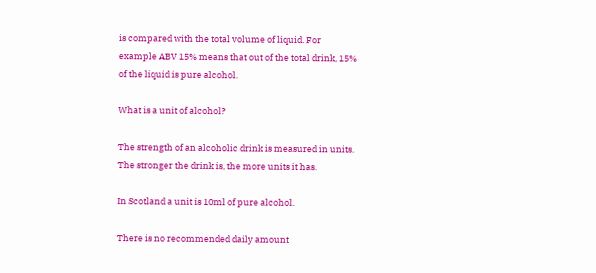is compared with the total volume of liquid. For example ABV 15% means that out of the total drink, 15% of the liquid is pure alcohol.

What is a unit of alcohol?

The strength of an alcoholic drink is measured in units. The stronger the drink is, the more units it has.

In Scotland a unit is 10ml of pure alcohol.

There is no recommended daily amount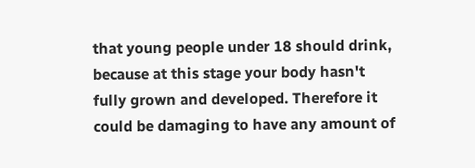that young people under 18 should drink, because at this stage your body hasn't fully grown and developed. Therefore it could be damaging to have any amount of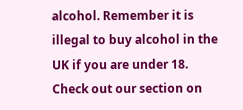alcohol. Remember it is illegal to buy alcohol in the UK if you are under 18. Check out our section on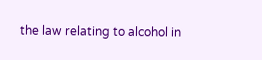the law relating to alcohol in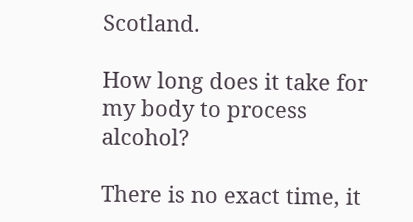Scotland.

How long does it take for my body to process alcohol?

There is no exact time, it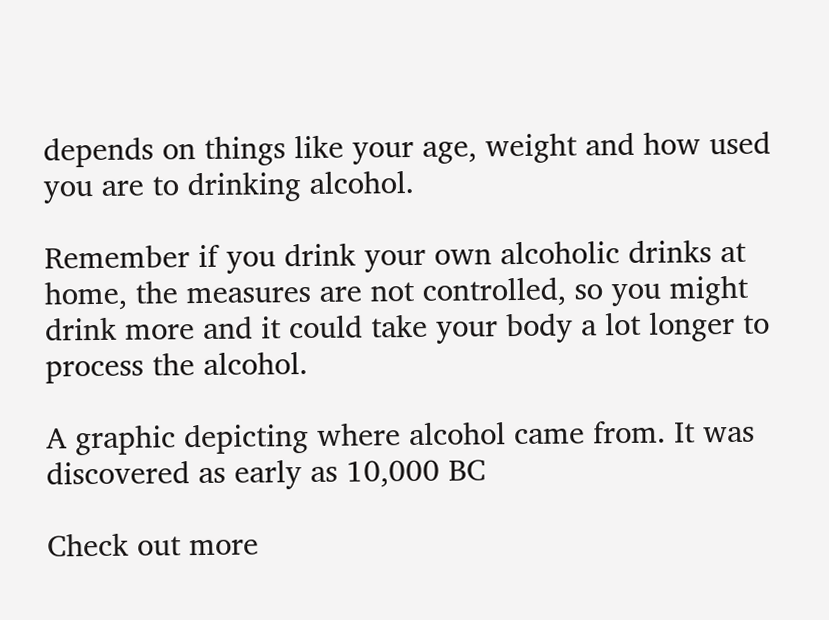depends on things like your age, weight and how used you are to drinking alcohol.

Remember if you drink your own alcoholic drinks at home, the measures are not controlled, so you might drink more and it could take your body a lot longer to process the alcohol.

A graphic depicting where alcohol came from. It was discovered as early as 10,000 BC

Check out more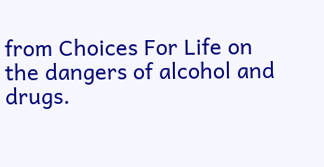from Choices For Life on the dangers of alcohol and drugs.